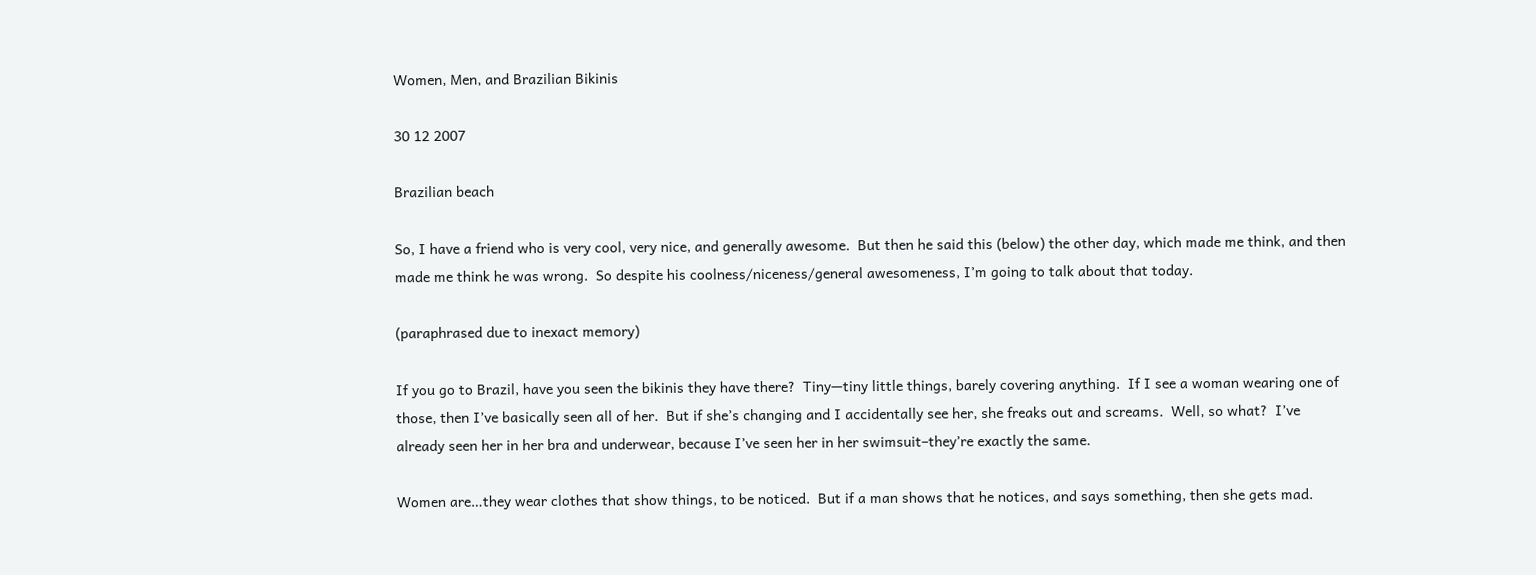Women, Men, and Brazilian Bikinis

30 12 2007

Brazilian beach

So, I have a friend who is very cool, very nice, and generally awesome.  But then he said this (below) the other day, which made me think, and then made me think he was wrong.  So despite his coolness/niceness/general awesomeness, I’m going to talk about that today.

(paraphrased due to inexact memory)

If you go to Brazil, have you seen the bikinis they have there?  Tiny—tiny little things, barely covering anything.  If I see a woman wearing one of those, then I’ve basically seen all of her.  But if she’s changing and I accidentally see her, she freaks out and screams.  Well, so what?  I’ve already seen her in her bra and underwear, because I’ve seen her in her swimsuit–they’re exactly the same.

Women are…they wear clothes that show things, to be noticed.  But if a man shows that he notices, and says something, then she gets mad.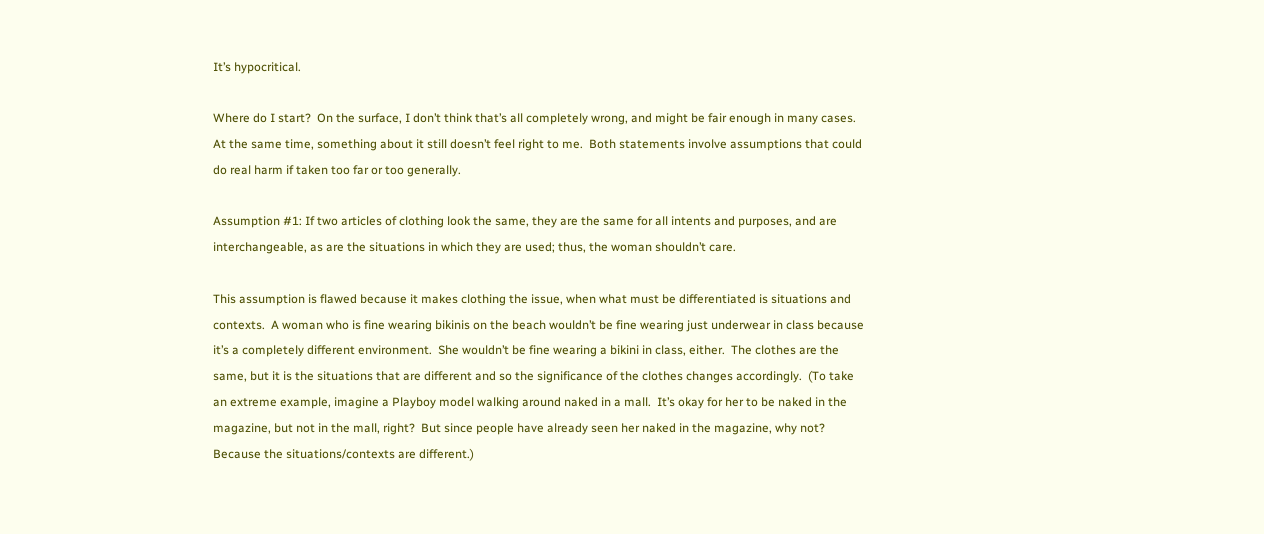It’s hypocritical.

Where do I start?  On the surface, I don’t think that’s all completely wrong, and might be fair enough in many cases.  At the same time, something about it still doesn’t feel right to me.  Both statements involve assumptions that could do real harm if taken too far or too generally.

Assumption #1: If two articles of clothing look the same, they are the same for all intents and purposes, and are interchangeable, as are the situations in which they are used; thus, the woman shouldn’t care.

This assumption is flawed because it makes clothing the issue, when what must be differentiated is situations and contexts.  A woman who is fine wearing bikinis on the beach wouldn’t be fine wearing just underwear in class because it’s a completely different environment.  She wouldn’t be fine wearing a bikini in class, either.  The clothes are the same, but it is the situations that are different and so the significance of the clothes changes accordingly.  (To take an extreme example, imagine a Playboy model walking around naked in a mall.  It’s okay for her to be naked in the magazine, but not in the mall, right?  But since people have already seen her naked in the magazine, why not?  Because the situations/contexts are different.)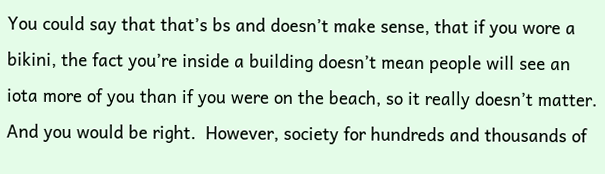You could say that that’s bs and doesn’t make sense, that if you wore a bikini, the fact you’re inside a building doesn’t mean people will see an iota more of you than if you were on the beach, so it really doesn’t matter.  And you would be right.  However, society for hundreds and thousands of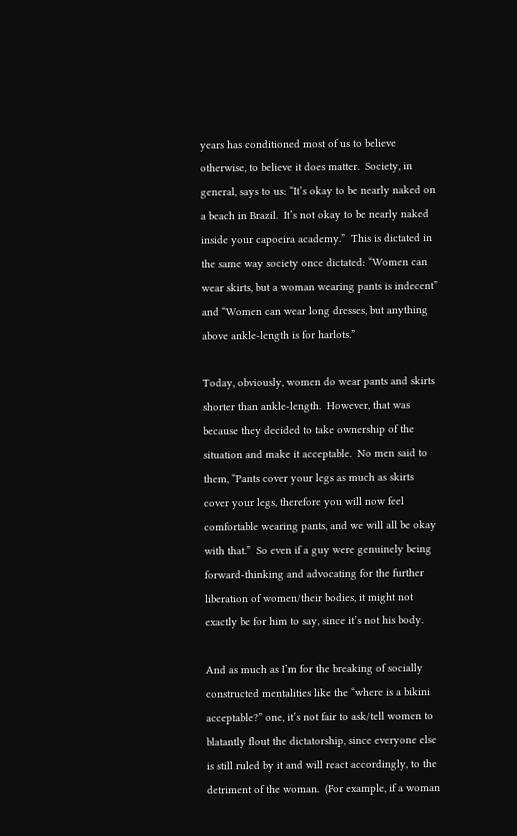years has conditioned most of us to believe otherwise, to believe it does matter.  Society, in general, says to us: “It’s okay to be nearly naked on a beach in Brazil.  It’s not okay to be nearly naked inside your capoeira academy.”  This is dictated in the same way society once dictated: “Women can wear skirts, but a woman wearing pants is indecent” and “Women can wear long dresses, but anything above ankle-length is for harlots.”

Today, obviously, women do wear pants and skirts shorter than ankle-length.  However, that was because they decided to take ownership of the situation and make it acceptable.  No men said to them, “Pants cover your legs as much as skirts cover your legs, therefore you will now feel comfortable wearing pants, and we will all be okay with that.”  So even if a guy were genuinely being forward-thinking and advocating for the further liberation of women/their bodies, it might not exactly be for him to say, since it’s not his body.

And as much as I’m for the breaking of socially constructed mentalities like the “where is a bikini acceptable?” one, it’s not fair to ask/tell women to blatantly flout the dictatorship, since everyone else is still ruled by it and will react accordingly, to the detriment of the woman.  (For example, if a woman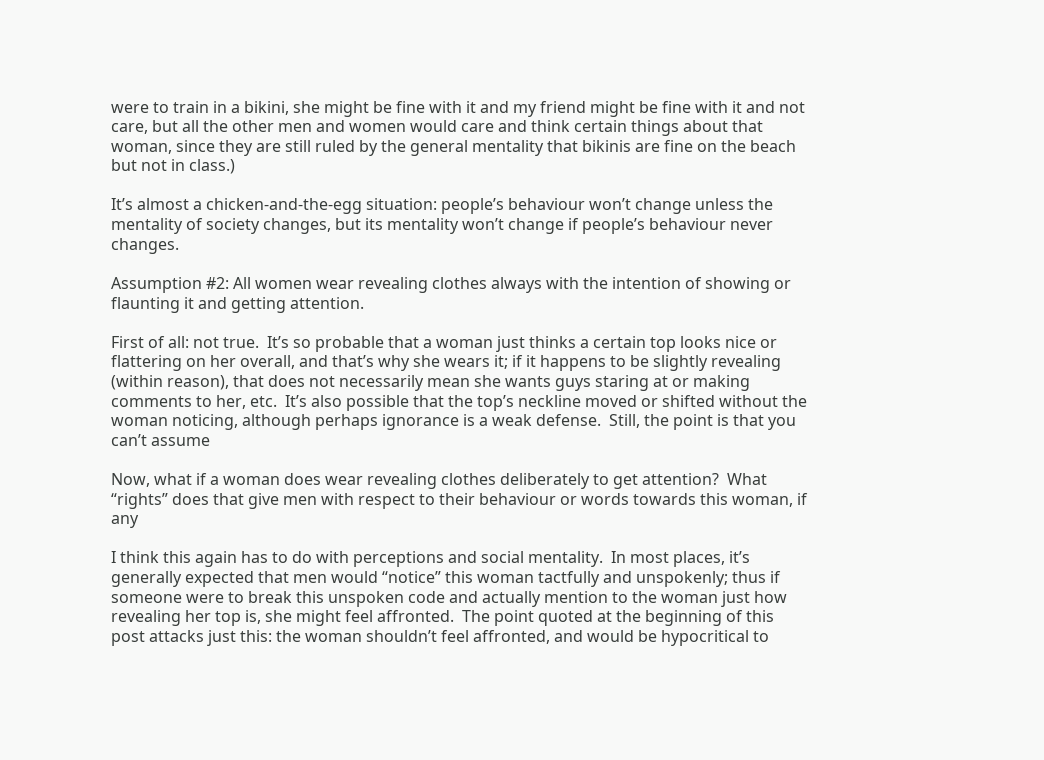were to train in a bikini, she might be fine with it and my friend might be fine with it and not care, but all the other men and women would care and think certain things about that woman, since they are still ruled by the general mentality that bikinis are fine on the beach but not in class.)

It’s almost a chicken-and-the-egg situation: people’s behaviour won’t change unless the mentality of society changes, but its mentality won’t change if people’s behaviour never changes.

Assumption #2: All women wear revealing clothes always with the intention of showing or flaunting it and getting attention.

First of all: not true.  It’s so probable that a woman just thinks a certain top looks nice or flattering on her overall, and that’s why she wears it; if it happens to be slightly revealing (within reason), that does not necessarily mean she wants guys staring at or making comments to her, etc.  It’s also possible that the top’s neckline moved or shifted without the woman noticing, although perhaps ignorance is a weak defense.  Still, the point is that you can’t assume

Now, what if a woman does wear revealing clothes deliberately to get attention?  What “rights” does that give men with respect to their behaviour or words towards this woman, if any

I think this again has to do with perceptions and social mentality.  In most places, it’s generally expected that men would “notice” this woman tactfully and unspokenly; thus if someone were to break this unspoken code and actually mention to the woman just how revealing her top is, she might feel affronted.  The point quoted at the beginning of this post attacks just this: the woman shouldn’t feel affronted, and would be hypocritical to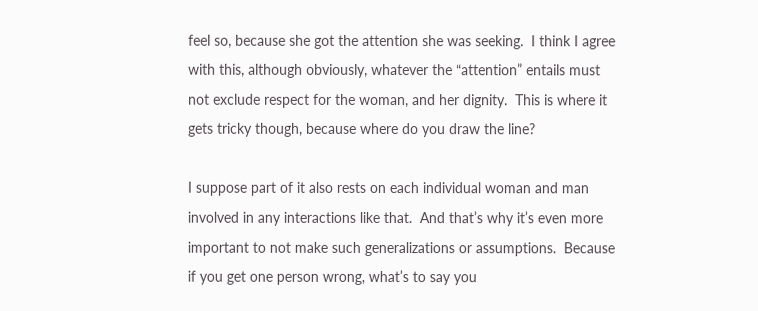feel so, because she got the attention she was seeking.  I think I agree with this, although obviously, whatever the “attention” entails must not exclude respect for the woman, and her dignity.  This is where it gets tricky though, because where do you draw the line?

I suppose part of it also rests on each individual woman and man involved in any interactions like that.  And that’s why it’s even more important to not make such generalizations or assumptions.  Because if you get one person wrong, what’s to say you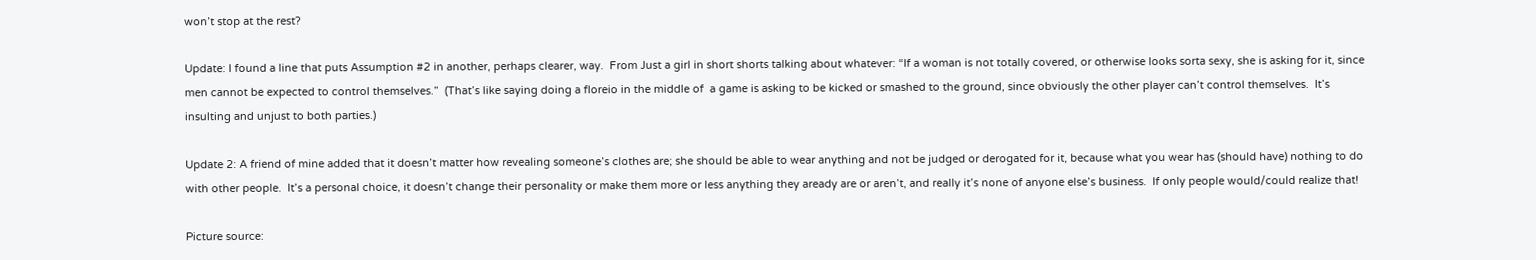won’t stop at the rest?

Update: I found a line that puts Assumption #2 in another, perhaps clearer, way.  From Just a girl in short shorts talking about whatever: “If a woman is not totally covered, or otherwise looks sorta sexy, she is asking for it, since men cannot be expected to control themselves.”  (That’s like saying doing a floreio in the middle of  a game is asking to be kicked or smashed to the ground, since obviously the other player can’t control themselves.  It’s insulting and unjust to both parties.)

Update 2: A friend of mine added that it doesn’t matter how revealing someone’s clothes are; she should be able to wear anything and not be judged or derogated for it, because what you wear has (should have) nothing to do with other people.  It’s a personal choice, it doesn’t change their personality or make them more or less anything they aready are or aren’t, and really it’s none of anyone else’s business.  If only people would/could realize that!

Picture source: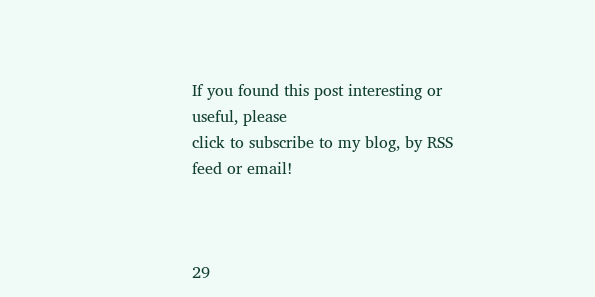If you found this post interesting or useful, please
click to subscribe to my blog, by RSS feed or email!



29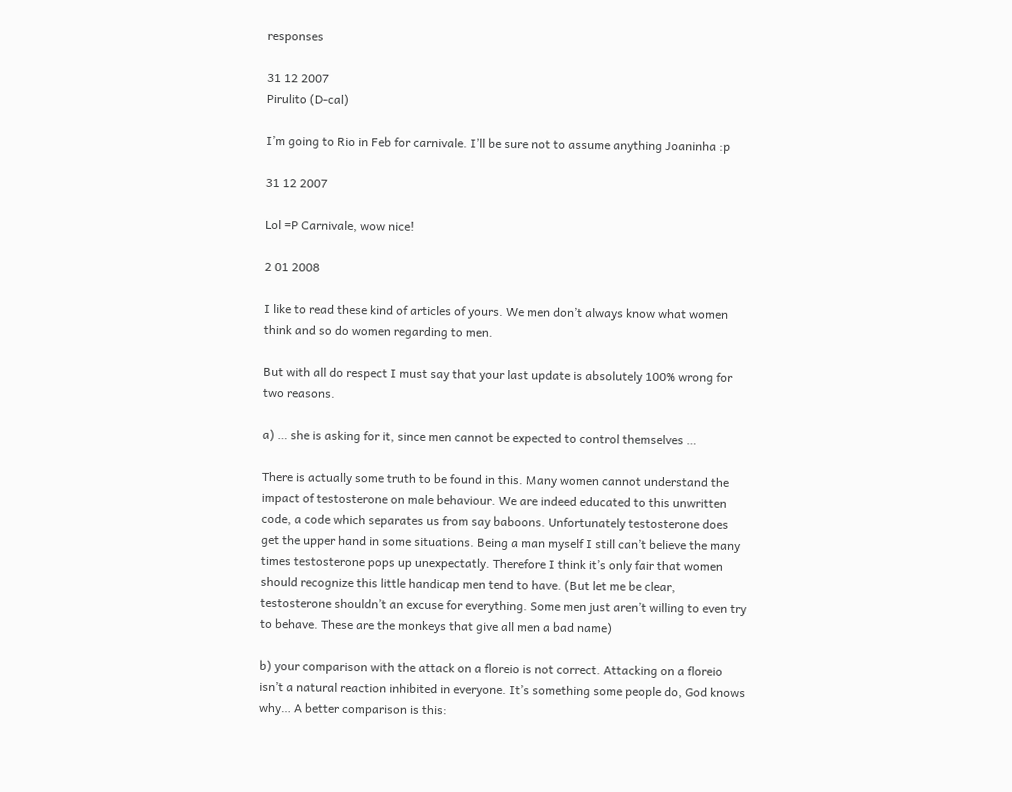responses

31 12 2007
Pirulito (D-cal)

I’m going to Rio in Feb for carnivale. I’ll be sure not to assume anything Joaninha :p

31 12 2007

Lol =P Carnivale, wow nice!

2 01 2008

I like to read these kind of articles of yours. We men don’t always know what women think and so do women regarding to men.

But with all do respect I must say that your last update is absolutely 100% wrong for two reasons.

a) … she is asking for it, since men cannot be expected to control themselves …

There is actually some truth to be found in this. Many women cannot understand the impact of testosterone on male behaviour. We are indeed educated to this unwritten code, a code which separates us from say baboons. Unfortunately testosterone does get the upper hand in some situations. Being a man myself I still can’t believe the many times testosterone pops up unexpectatly. Therefore I think it’s only fair that women should recognize this little handicap men tend to have. (But let me be clear, testosterone shouldn’t an excuse for everything. Some men just aren’t willing to even try to behave. These are the monkeys that give all men a bad name)

b) your comparison with the attack on a floreio is not correct. Attacking on a floreio isn’t a natural reaction inhibited in everyone. It’s something some people do, God knows why… A better comparison is this: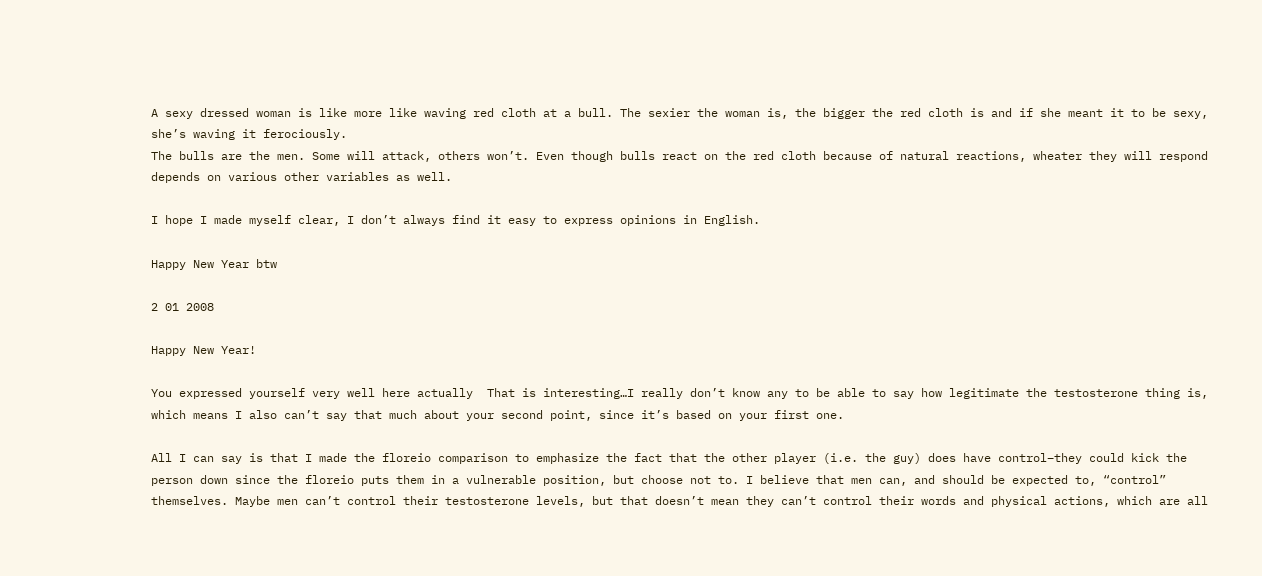A sexy dressed woman is like more like waving red cloth at a bull. The sexier the woman is, the bigger the red cloth is and if she meant it to be sexy, she’s waving it ferociously.
The bulls are the men. Some will attack, others won’t. Even though bulls react on the red cloth because of natural reactions, wheater they will respond depends on various other variables as well.

I hope I made myself clear, I don’t always find it easy to express opinions in English.

Happy New Year btw

2 01 2008

Happy New Year!

You expressed yourself very well here actually  That is interesting…I really don’t know any to be able to say how legitimate the testosterone thing is, which means I also can’t say that much about your second point, since it’s based on your first one.

All I can say is that I made the floreio comparison to emphasize the fact that the other player (i.e. the guy) does have control–they could kick the person down since the floreio puts them in a vulnerable position, but choose not to. I believe that men can, and should be expected to, “control” themselves. Maybe men can’t control their testosterone levels, but that doesn’t mean they can’t control their words and physical actions, which are all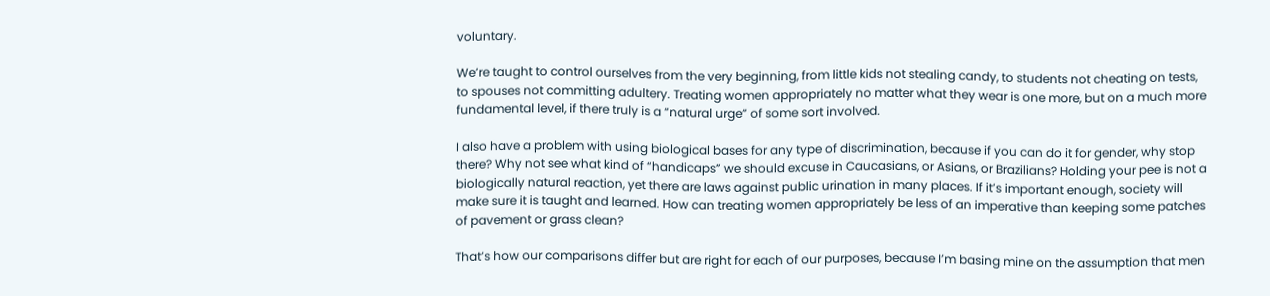voluntary.

We’re taught to control ourselves from the very beginning, from little kids not stealing candy, to students not cheating on tests, to spouses not committing adultery. Treating women appropriately no matter what they wear is one more, but on a much more fundamental level, if there truly is a “natural urge” of some sort involved.

I also have a problem with using biological bases for any type of discrimination, because if you can do it for gender, why stop there? Why not see what kind of “handicaps” we should excuse in Caucasians, or Asians, or Brazilians? Holding your pee is not a biologically natural reaction, yet there are laws against public urination in many places. If it’s important enough, society will make sure it is taught and learned. How can treating women appropriately be less of an imperative than keeping some patches of pavement or grass clean?

That’s how our comparisons differ but are right for each of our purposes, because I’m basing mine on the assumption that men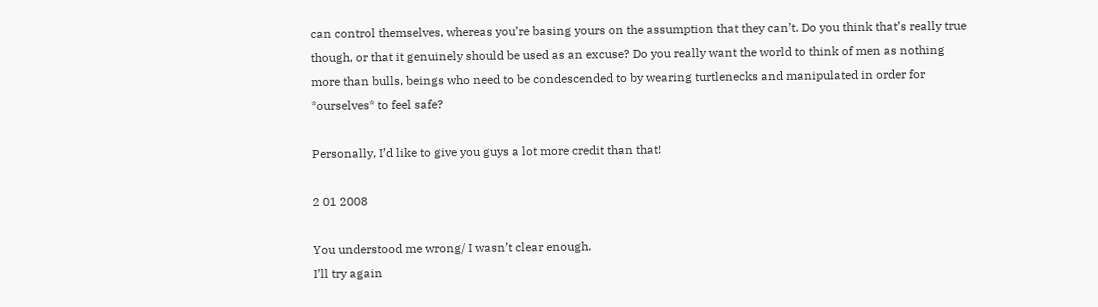can control themselves, whereas you’re basing yours on the assumption that they can’t. Do you think that’s really true though, or that it genuinely should be used as an excuse? Do you really want the world to think of men as nothing more than bulls, beings who need to be condescended to by wearing turtlenecks and manipulated in order for *ourselves* to feel safe?

Personally, I’d like to give you guys a lot more credit than that!

2 01 2008

You understood me wrong/ I wasn’t clear enough.
I’ll try again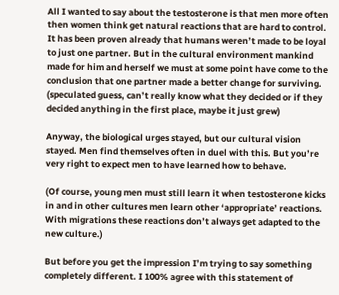All I wanted to say about the testosterone is that men more often then women think get natural reactions that are hard to control. It has been proven already that humans weren’t made to be loyal to just one partner. But in the cultural environment mankind made for him and herself we must at some point have come to the conclusion that one partner made a better change for surviving. (speculated guess, can’t really know what they decided or if they decided anything in the first place, maybe it just grew)

Anyway, the biological urges stayed, but our cultural vision stayed. Men find themselves often in duel with this. But you’re very right to expect men to have learned how to behave.

(Of course, young men must still learn it when testosterone kicks in and in other cultures men learn other ‘appropriate’ reactions. With migrations these reactions don’t always get adapted to the new culture.)

But before you get the impression I’m trying to say something completely different. I 100% agree with this statement of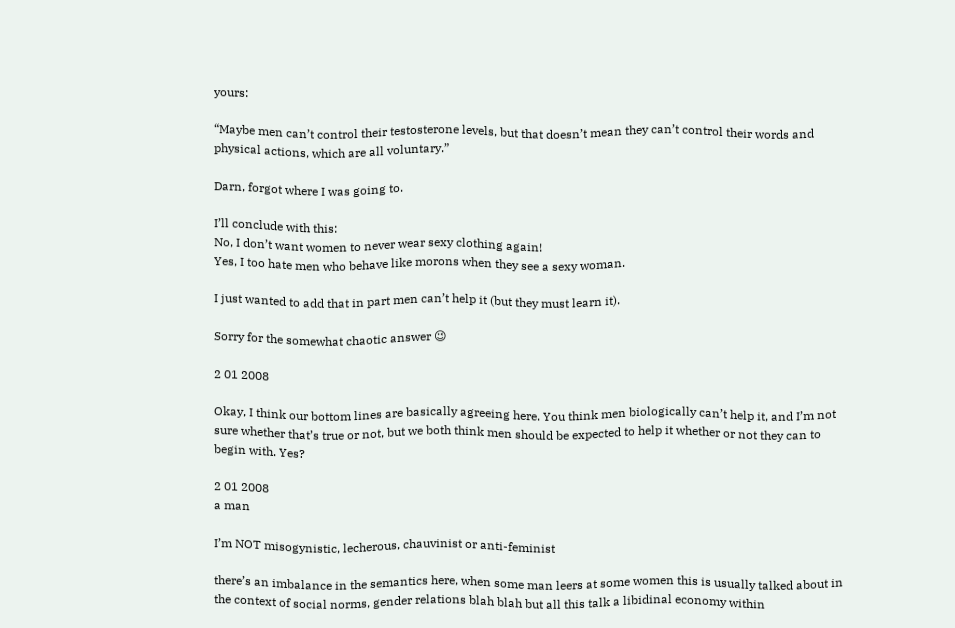yours:

“Maybe men can’t control their testosterone levels, but that doesn’t mean they can’t control their words and physical actions, which are all voluntary.”

Darn, forgot where I was going to.

I’ll conclude with this:
No, I don’t want women to never wear sexy clothing again!
Yes, I too hate men who behave like morons when they see a sexy woman.

I just wanted to add that in part men can’t help it (but they must learn it).

Sorry for the somewhat chaotic answer 😉

2 01 2008

Okay, I think our bottom lines are basically agreeing here. You think men biologically can’t help it, and I’m not sure whether that’s true or not, but we both think men should be expected to help it whether or not they can to begin with. Yes?

2 01 2008
a man

I’m NOT misogynistic, lecherous, chauvinist or anti-feminist

there’s an imbalance in the semantics here, when some man leers at some women this is usually talked about in the context of social norms, gender relations blah blah but all this talk a libidinal economy within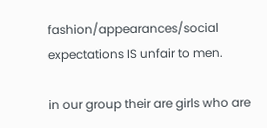fashion/appearances/social expectations IS unfair to men.

in our group their are girls who are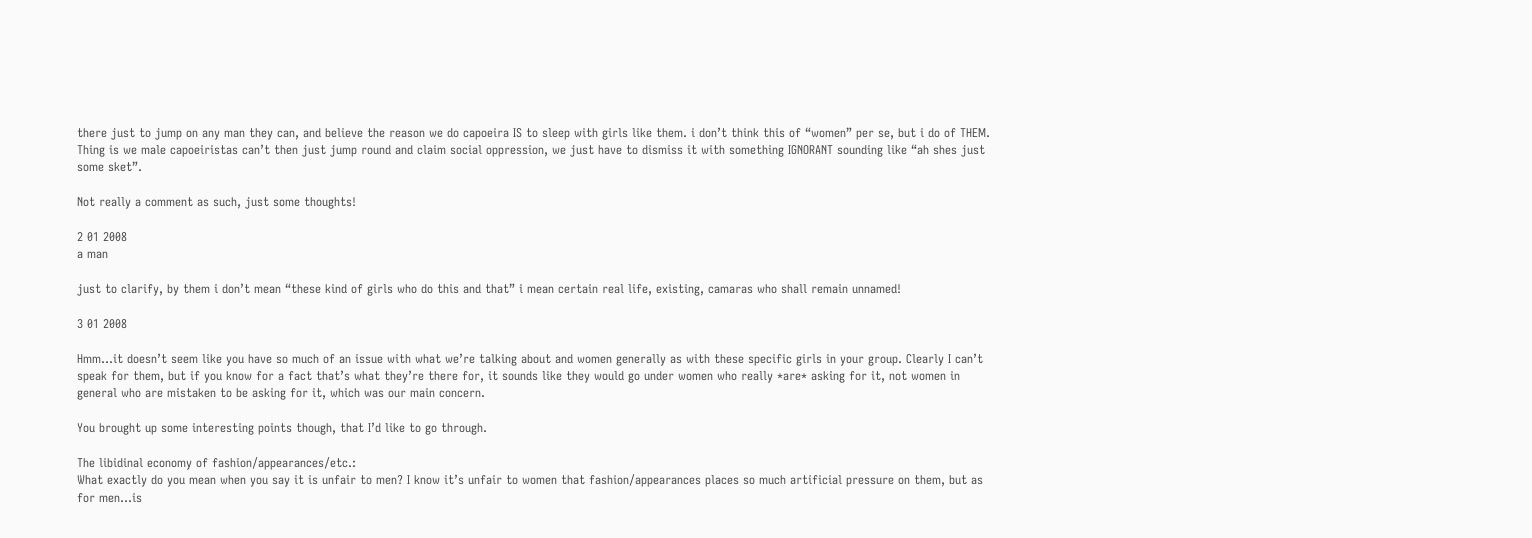there just to jump on any man they can, and believe the reason we do capoeira IS to sleep with girls like them. i don’t think this of “women” per se, but i do of THEM. Thing is we male capoeiristas can’t then just jump round and claim social oppression, we just have to dismiss it with something IGNORANT sounding like “ah shes just some sket”.

Not really a comment as such, just some thoughts!

2 01 2008
a man

just to clarify, by them i don’t mean “these kind of girls who do this and that” i mean certain real life, existing, camaras who shall remain unnamed!

3 01 2008

Hmm…it doesn’t seem like you have so much of an issue with what we’re talking about and women generally as with these specific girls in your group. Clearly I can’t speak for them, but if you know for a fact that’s what they’re there for, it sounds like they would go under women who really *are* asking for it, not women in general who are mistaken to be asking for it, which was our main concern.

You brought up some interesting points though, that I’d like to go through.

The libidinal economy of fashion/appearances/etc.:
What exactly do you mean when you say it is unfair to men? I know it’s unfair to women that fashion/appearances places so much artificial pressure on them, but as for men…is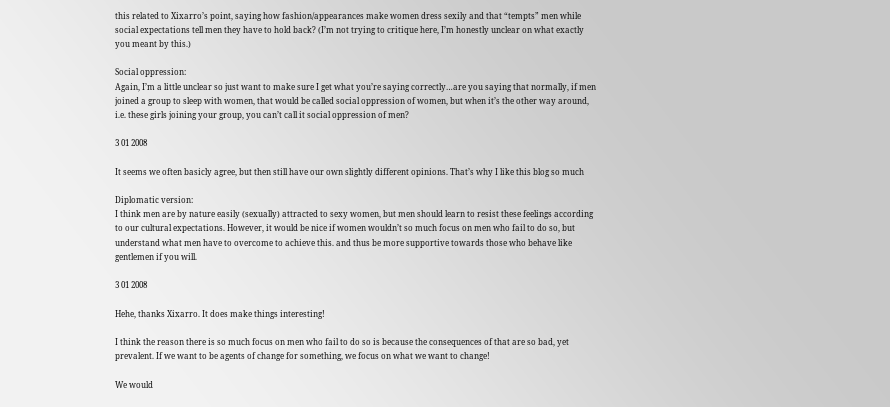this related to Xixarro’s point, saying how fashion/appearances make women dress sexily and that “tempts” men while social expectations tell men they have to hold back? (I’m not trying to critique here, I’m honestly unclear on what exactly you meant by this.)

Social oppression:
Again, I’m a little unclear so just want to make sure I get what you’re saying correctly…are you saying that normally, if men joined a group to sleep with women, that would be called social oppression of women, but when it’s the other way around, i.e. these girls joining your group, you can’t call it social oppression of men?

3 01 2008

It seems we often basicly agree, but then still have our own slightly different opinions. That’s why I like this blog so much

Diplomatic version:
I think men are by nature easily (sexually) attracted to sexy women, but men should learn to resist these feelings according to our cultural expectations. However, it would be nice if women wouldn’t so much focus on men who fail to do so, but understand what men have to overcome to achieve this. and thus be more supportive towards those who behave like gentlemen if you will.

3 01 2008

Hehe, thanks Xixarro. It does make things interesting!

I think the reason there is so much focus on men who fail to do so is because the consequences of that are so bad, yet prevalent. If we want to be agents of change for something, we focus on what we want to change!

We would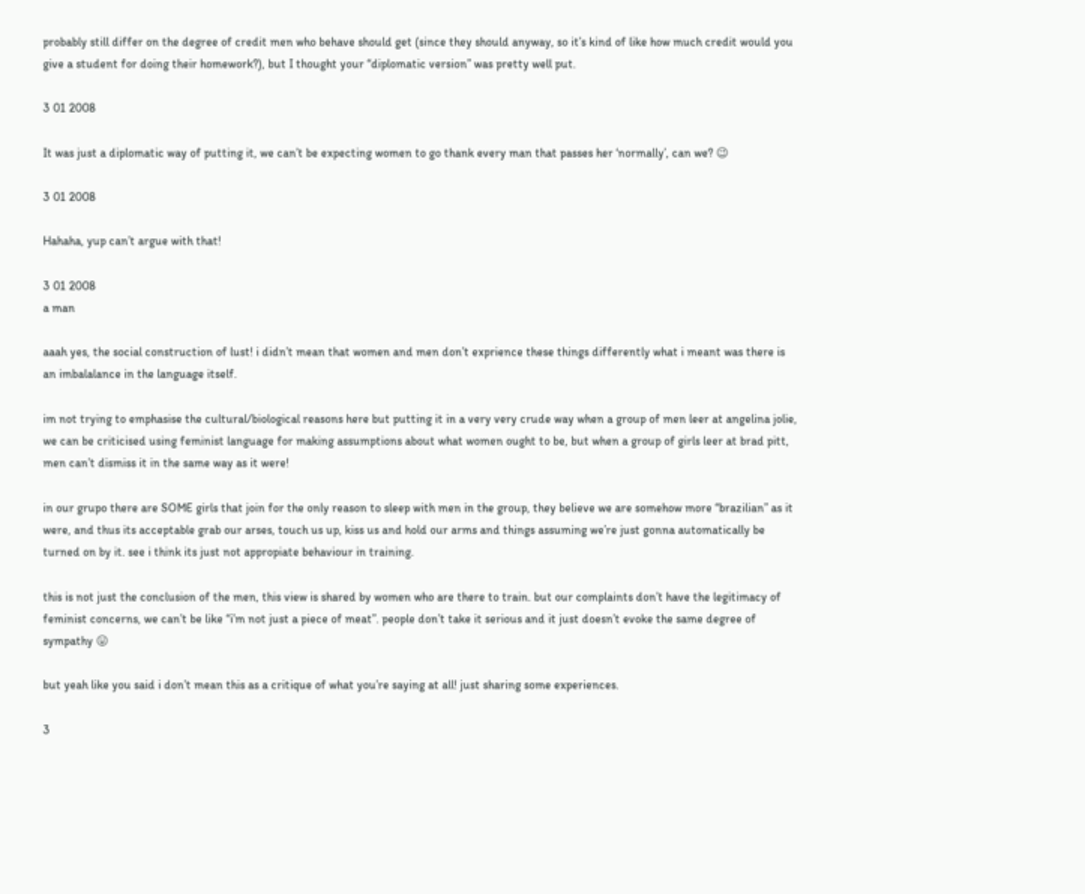probably still differ on the degree of credit men who behave should get (since they should anyway, so it’s kind of like how much credit would you give a student for doing their homework?), but I thought your “diplomatic version” was pretty well put.

3 01 2008

It was just a diplomatic way of putting it, we can’t be expecting women to go thank every man that passes her ‘normally’, can we? 😉

3 01 2008

Hahaha, yup can’t argue with that!

3 01 2008
a man

aaah yes, the social construction of lust! i didn’t mean that women and men don’t exprience these things differently what i meant was there is an imbalalance in the language itself.

im not trying to emphasise the cultural/biological reasons here but putting it in a very very crude way when a group of men leer at angelina jolie, we can be criticised using feminist language for making assumptions about what women ought to be, but when a group of girls leer at brad pitt, men can’t dismiss it in the same way as it were!

in our grupo there are SOME girls that join for the only reason to sleep with men in the group, they believe we are somehow more “brazilian” as it were, and thus its acceptable grab our arses, touch us up, kiss us and hold our arms and things assuming we’re just gonna automatically be turned on by it. see i think its just not appropiate behaviour in training.

this is not just the conclusion of the men, this view is shared by women who are there to train. but our complaints don’t have the legitimacy of feminist concerns, we can’t be like “i’m not just a piece of meat”. people don’t take it serious and it just doesn’t evoke the same degree of sympathy 😛

but yeah like you said i don’t mean this as a critique of what you’re saying at all! just sharing some experiences.

3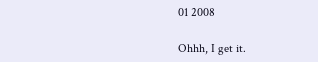01 2008

Ohhh, I get it.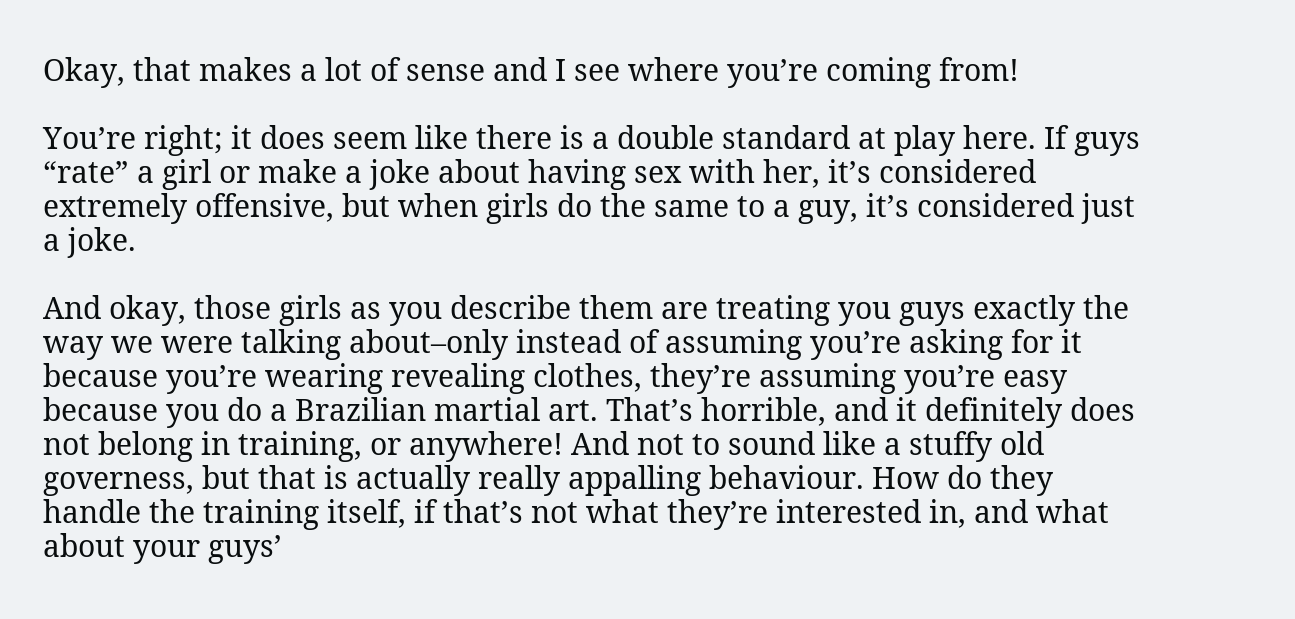Okay, that makes a lot of sense and I see where you’re coming from!

You’re right; it does seem like there is a double standard at play here. If guys “rate” a girl or make a joke about having sex with her, it’s considered extremely offensive, but when girls do the same to a guy, it’s considered just a joke.

And okay, those girls as you describe them are treating you guys exactly the way we were talking about–only instead of assuming you’re asking for it because you’re wearing revealing clothes, they’re assuming you’re easy because you do a Brazilian martial art. That’s horrible, and it definitely does not belong in training, or anywhere! And not to sound like a stuffy old governess, but that is actually really appalling behaviour. How do they handle the training itself, if that’s not what they’re interested in, and what about your guys’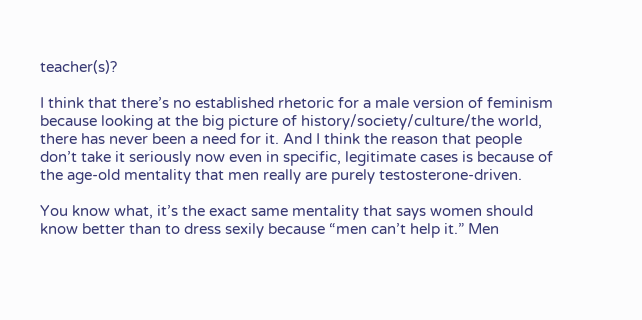teacher(s)?

I think that there’s no established rhetoric for a male version of feminism because looking at the big picture of history/society/culture/the world, there has never been a need for it. And I think the reason that people don’t take it seriously now even in specific, legitimate cases is because of the age-old mentality that men really are purely testosterone-driven.

You know what, it’s the exact same mentality that says women should know better than to dress sexily because “men can’t help it.” Men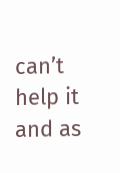can’t help it and as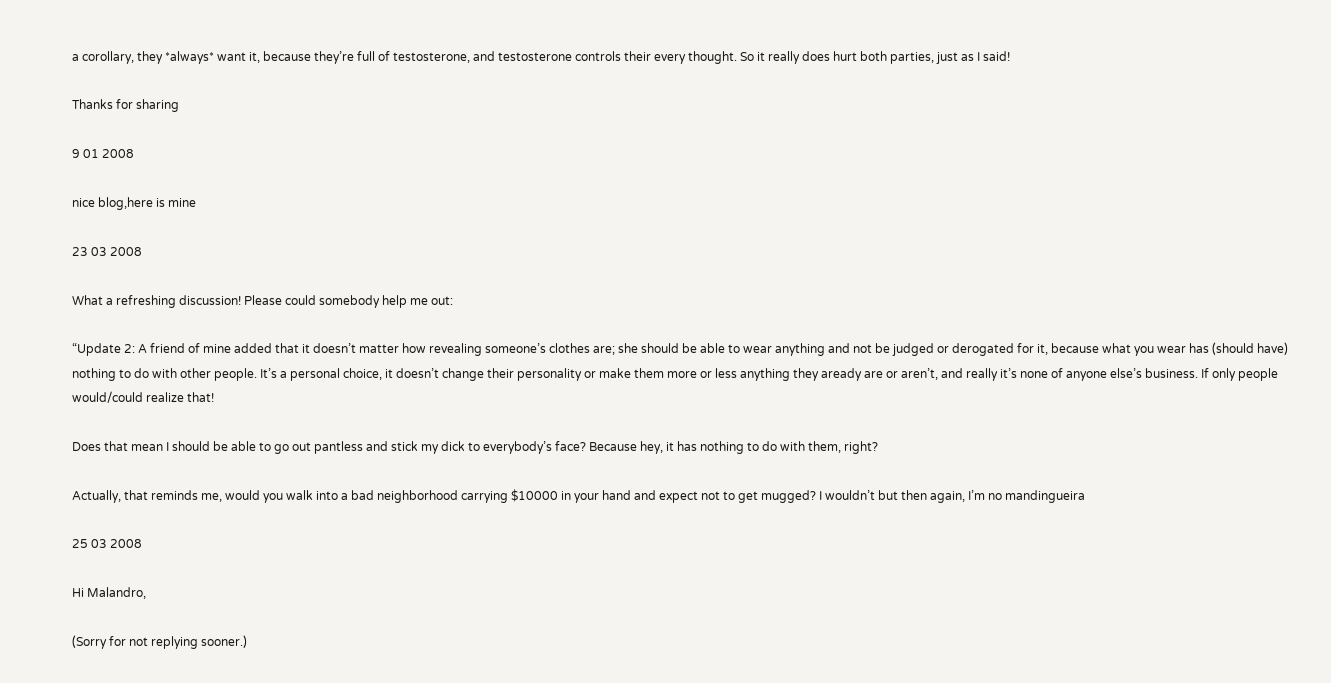a corollary, they *always* want it, because they’re full of testosterone, and testosterone controls their every thought. So it really does hurt both parties, just as I said!

Thanks for sharing

9 01 2008

nice blog,here is mine

23 03 2008

What a refreshing discussion! Please could somebody help me out:

“Update 2: A friend of mine added that it doesn’t matter how revealing someone’s clothes are; she should be able to wear anything and not be judged or derogated for it, because what you wear has (should have) nothing to do with other people. It’s a personal choice, it doesn’t change their personality or make them more or less anything they aready are or aren’t, and really it’s none of anyone else’s business. If only people would/could realize that!

Does that mean I should be able to go out pantless and stick my dick to everybody’s face? Because hey, it has nothing to do with them, right?

Actually, that reminds me, would you walk into a bad neighborhood carrying $10000 in your hand and expect not to get mugged? I wouldn’t but then again, I’m no mandingueira

25 03 2008

Hi Malandro,

(Sorry for not replying sooner.)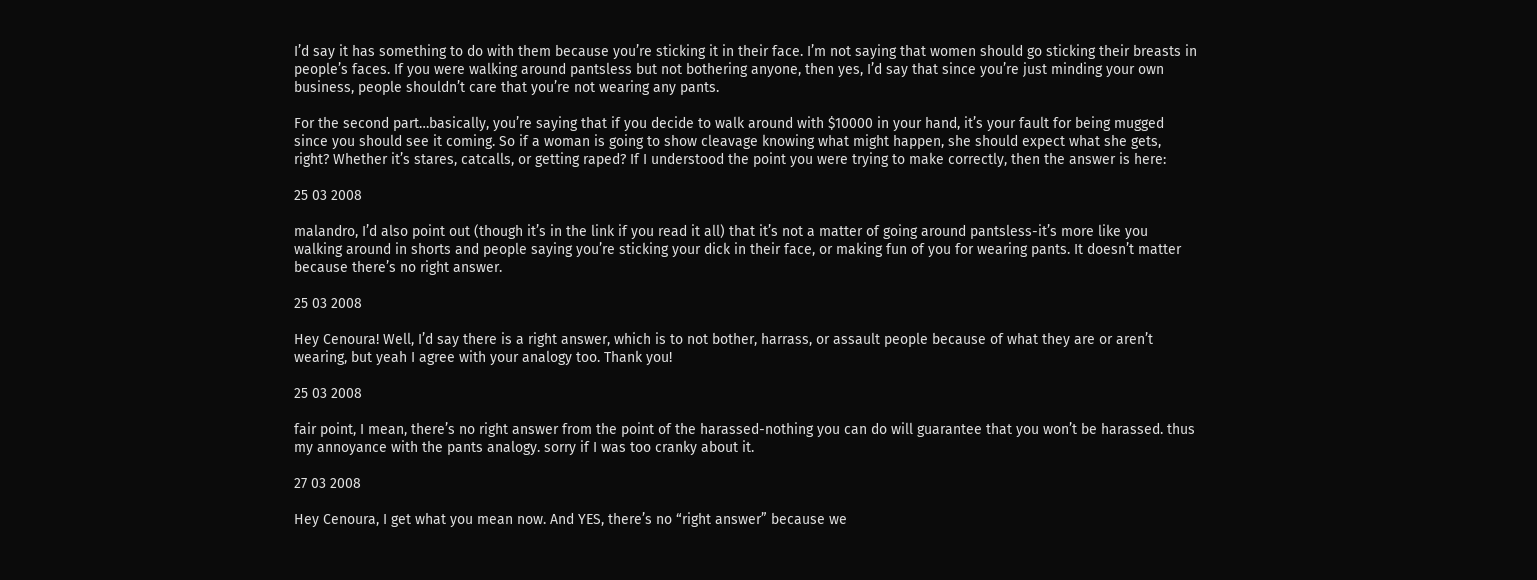I’d say it has something to do with them because you’re sticking it in their face. I’m not saying that women should go sticking their breasts in people’s faces. If you were walking around pantsless but not bothering anyone, then yes, I’d say that since you’re just minding your own business, people shouldn’t care that you’re not wearing any pants.

For the second part…basically, you’re saying that if you decide to walk around with $10000 in your hand, it’s your fault for being mugged since you should see it coming. So if a woman is going to show cleavage knowing what might happen, she should expect what she gets, right? Whether it’s stares, catcalls, or getting raped? If I understood the point you were trying to make correctly, then the answer is here:

25 03 2008

malandro, I’d also point out (though it’s in the link if you read it all) that it’s not a matter of going around pantsless-it’s more like you walking around in shorts and people saying you’re sticking your dick in their face, or making fun of you for wearing pants. It doesn’t matter because there’s no right answer.

25 03 2008

Hey Cenoura! Well, I’d say there is a right answer, which is to not bother, harrass, or assault people because of what they are or aren’t wearing, but yeah I agree with your analogy too. Thank you!

25 03 2008

fair point, I mean, there’s no right answer from the point of the harassed-nothing you can do will guarantee that you won’t be harassed. thus my annoyance with the pants analogy. sorry if I was too cranky about it.

27 03 2008

Hey Cenoura, I get what you mean now. And YES, there’s no “right answer” because we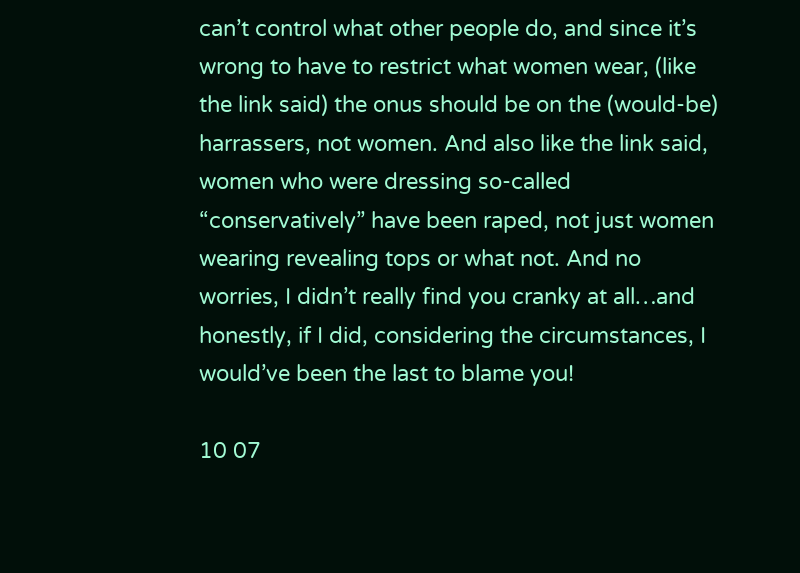can’t control what other people do, and since it’s wrong to have to restrict what women wear, (like the link said) the onus should be on the (would-be) harrassers, not women. And also like the link said, women who were dressing so-called “conservatively” have been raped, not just women wearing revealing tops or what not. And no worries, I didn’t really find you cranky at all…and honestly, if I did, considering the circumstances, I would’ve been the last to blame you!

10 07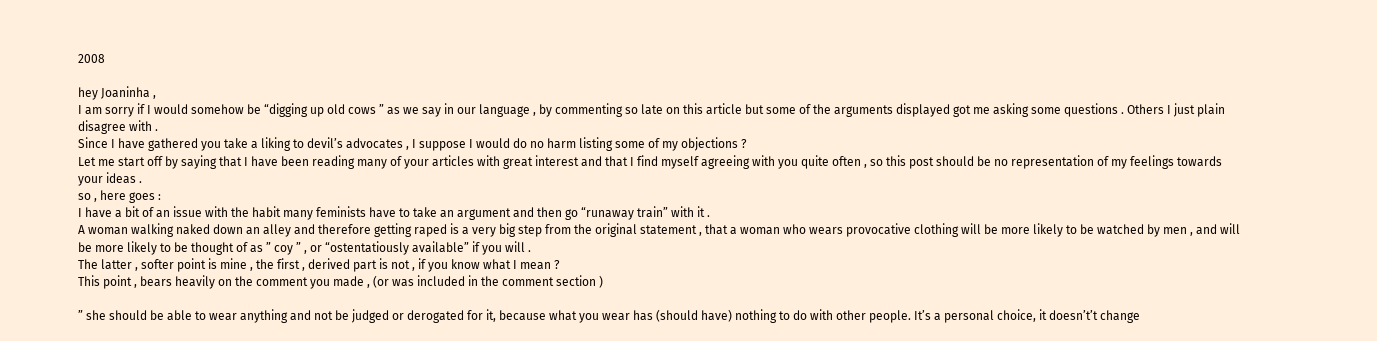2008

hey Joaninha ,
I am sorry if I would somehow be “digging up old cows ” as we say in our language , by commenting so late on this article but some of the arguments displayed got me asking some questions . Others I just plain disagree with .
Since I have gathered you take a liking to devil’s advocates , I suppose I would do no harm listing some of my objections ?
Let me start off by saying that I have been reading many of your articles with great interest and that I find myself agreeing with you quite often , so this post should be no representation of my feelings towards your ideas .
so , here goes :
I have a bit of an issue with the habit many feminists have to take an argument and then go “runaway train” with it .
A woman walking naked down an alley and therefore getting raped is a very big step from the original statement , that a woman who wears provocative clothing will be more likely to be watched by men , and will be more likely to be thought of as ” coy ” , or “ostentatiously available” if you will .
The latter , softer point is mine , the first , derived part is not , if you know what I mean ?
This point , bears heavily on the comment you made , (or was included in the comment section )

” she should be able to wear anything and not be judged or derogated for it, because what you wear has (should have) nothing to do with other people. It’s a personal choice, it doesn’t’t change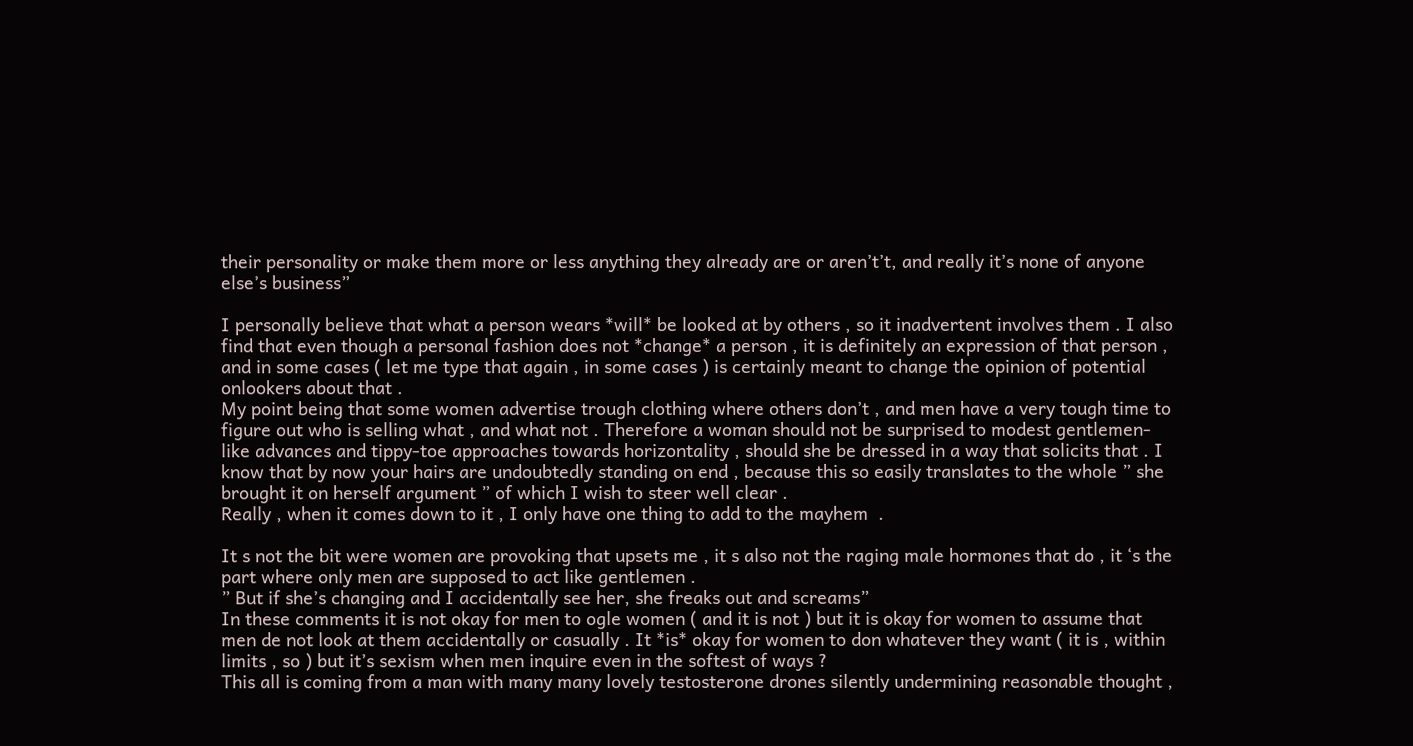their personality or make them more or less anything they already are or aren’t’t, and really it’s none of anyone else’s business”

I personally believe that what a person wears *will* be looked at by others , so it inadvertent involves them . I also find that even though a personal fashion does not *change* a person , it is definitely an expression of that person , and in some cases ( let me type that again , in some cases ) is certainly meant to change the opinion of potential onlookers about that .
My point being that some women advertise trough clothing where others don’t , and men have a very tough time to figure out who is selling what , and what not . Therefore a woman should not be surprised to modest gentlemen-like advances and tippy-toe approaches towards horizontality , should she be dressed in a way that solicits that . I know that by now your hairs are undoubtedly standing on end , because this so easily translates to the whole ” she brought it on herself argument ” of which I wish to steer well clear .
Really , when it comes down to it , I only have one thing to add to the mayhem  .

It s not the bit were women are provoking that upsets me , it s also not the raging male hormones that do , it ‘s the part where only men are supposed to act like gentlemen .
” But if she’s changing and I accidentally see her, she freaks out and screams”
In these comments it is not okay for men to ogle women ( and it is not ) but it is okay for women to assume that men de not look at them accidentally or casually . It *is* okay for women to don whatever they want ( it is , within limits , so ) but it’s sexism when men inquire even in the softest of ways ?
This all is coming from a man with many many lovely testosterone drones silently undermining reasonable thought ,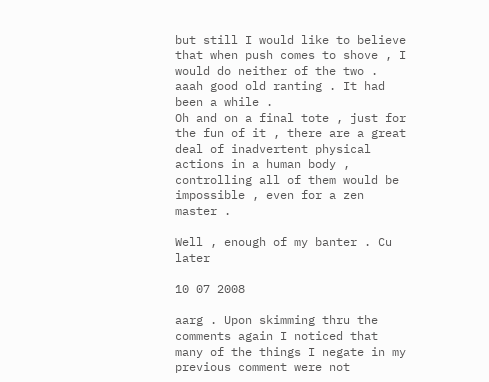but still I would like to believe that when push comes to shove , I would do neither of the two .
aaah good old ranting . It had been a while .
Oh and on a final tote , just for the fun of it , there are a great deal of inadvertent physical actions in a human body , controlling all of them would be impossible , even for a zen master .

Well , enough of my banter . Cu later

10 07 2008

aarg . Upon skimming thru the comments again I noticed that many of the things I negate in my previous comment were not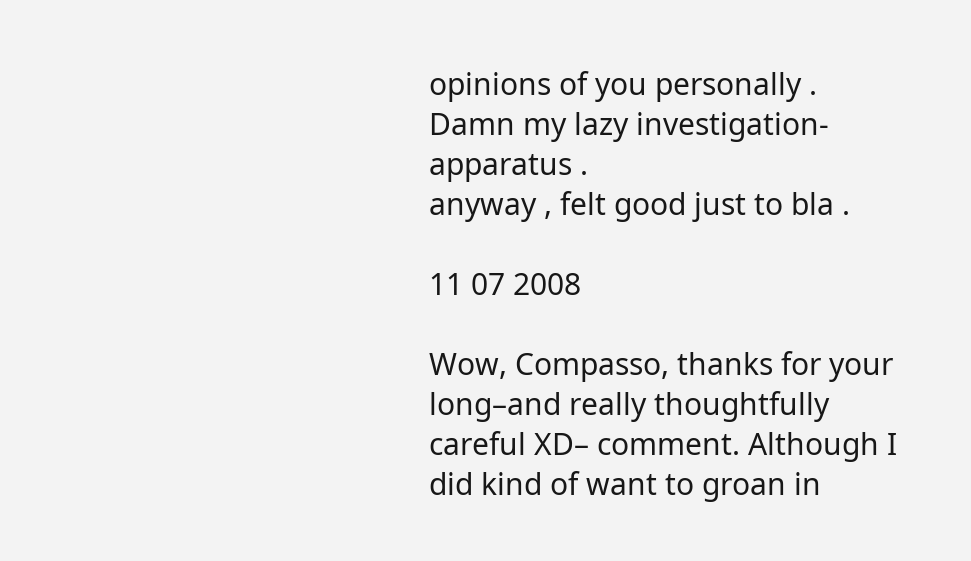opinions of you personally .
Damn my lazy investigation-apparatus .
anyway , felt good just to bla .

11 07 2008

Wow, Compasso, thanks for your long–and really thoughtfully careful XD– comment. Although I did kind of want to groan in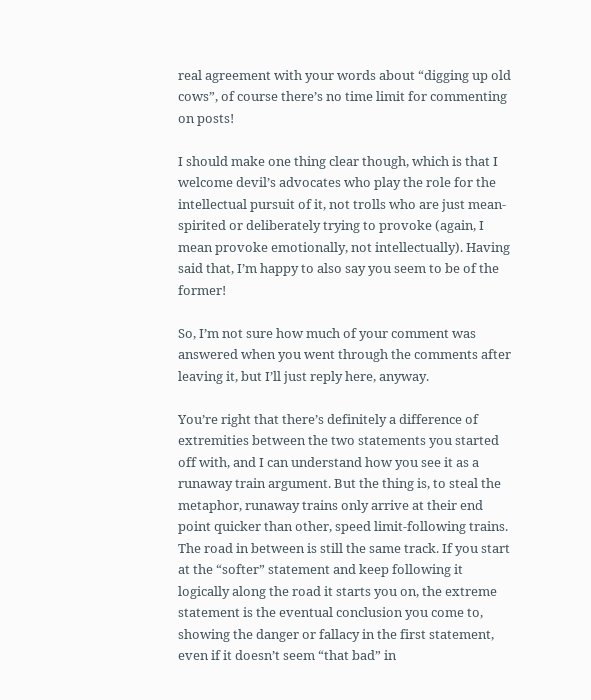real agreement with your words about “digging up old cows”, of course there’s no time limit for commenting on posts!

I should make one thing clear though, which is that I welcome devil’s advocates who play the role for the intellectual pursuit of it, not trolls who are just mean-spirited or deliberately trying to provoke (again, I mean provoke emotionally, not intellectually). Having said that, I’m happy to also say you seem to be of the former!

So, I’m not sure how much of your comment was answered when you went through the comments after leaving it, but I’ll just reply here, anyway.

You’re right that there’s definitely a difference of extremities between the two statements you started off with, and I can understand how you see it as a runaway train argument. But the thing is, to steal the metaphor, runaway trains only arrive at their end point quicker than other, speed limit-following trains. The road in between is still the same track. If you start at the “softer” statement and keep following it logically along the road it starts you on, the extreme statement is the eventual conclusion you come to, showing the danger or fallacy in the first statement, even if it doesn’t seem “that bad” in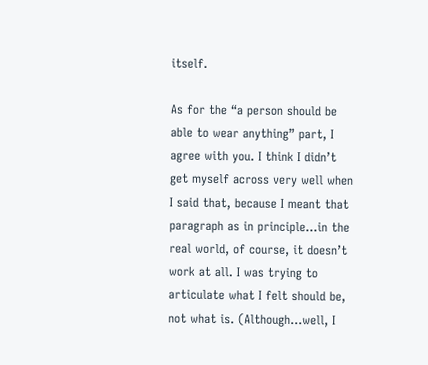itself.

As for the “a person should be able to wear anything” part, I agree with you. I think I didn’t get myself across very well when I said that, because I meant that paragraph as in principle…in the real world, of course, it doesn’t work at all. I was trying to articulate what I felt should be, not what is. (Although…well, I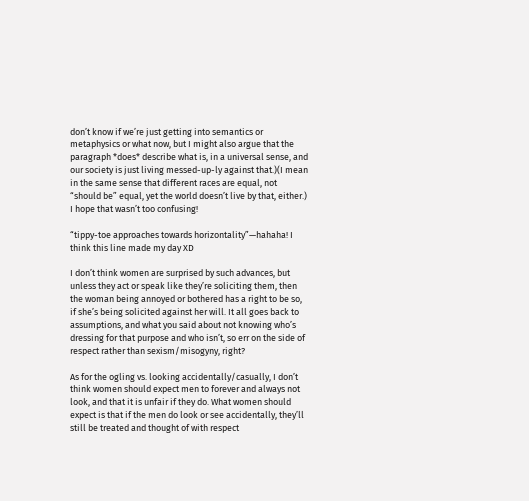don’t know if we’re just getting into semantics or metaphysics or what now, but I might also argue that the paragraph *does* describe what is, in a universal sense, and our society is just living messed-up-ly against that.)(I mean in the same sense that different races are equal, not “should be” equal, yet the world doesn’t live by that, either.) I hope that wasn’t too confusing!

“tippy-toe approaches towards horizontality”—hahaha! I think this line made my day XD

I don’t think women are surprised by such advances, but unless they act or speak like they’re soliciting them, then the woman being annoyed or bothered has a right to be so, if she’s being solicited against her will. It all goes back to assumptions, and what you said about not knowing who’s dressing for that purpose and who isn’t, so err on the side of respect rather than sexism/misogyny, right?

As for the ogling vs. looking accidentally/casually, I don’t think women should expect men to forever and always not look, and that it is unfair if they do. What women should expect is that if the men do look or see accidentally, they’ll still be treated and thought of with respect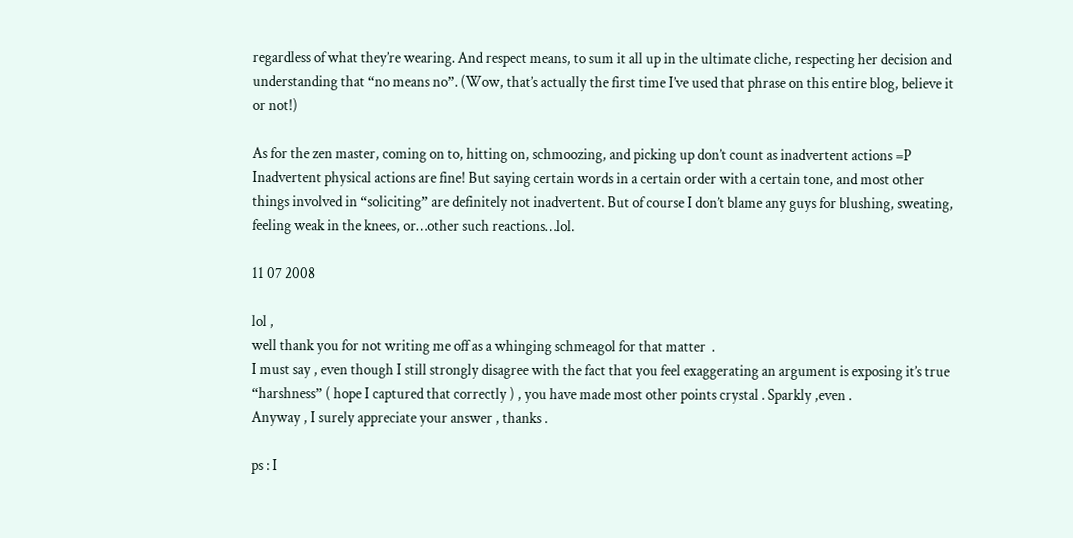regardless of what they’re wearing. And respect means, to sum it all up in the ultimate cliche, respecting her decision and understanding that “no means no”. (Wow, that’s actually the first time I’ve used that phrase on this entire blog, believe it or not!)

As for the zen master, coming on to, hitting on, schmoozing, and picking up don’t count as inadvertent actions =P Inadvertent physical actions are fine! But saying certain words in a certain order with a certain tone, and most other things involved in “soliciting” are definitely not inadvertent. But of course I don’t blame any guys for blushing, sweating, feeling weak in the knees, or…other such reactions…lol.

11 07 2008

lol ,
well thank you for not writing me off as a whinging schmeagol for that matter  .
I must say , even though I still strongly disagree with the fact that you feel exaggerating an argument is exposing it’s true “harshness” ( hope I captured that correctly ) , you have made most other points crystal . Sparkly ,even .
Anyway , I surely appreciate your answer , thanks .

ps : I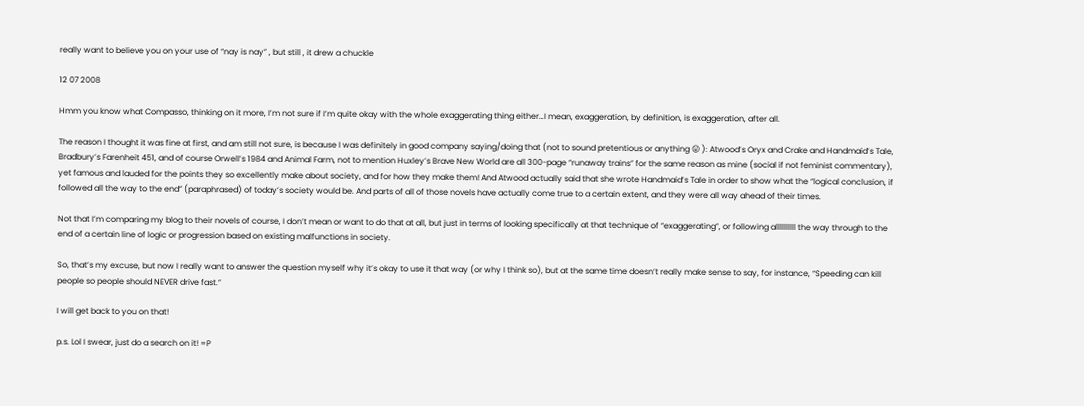really want to believe you on your use of “nay is nay” , but still , it drew a chuckle

12 07 2008

Hmm you know what Compasso, thinking on it more, I’m not sure if I’m quite okay with the whole exaggerating thing either…I mean, exaggeration, by definition, is exaggeration, after all.

The reason I thought it was fine at first, and am still not sure, is because I was definitely in good company saying/doing that (not to sound pretentious or anything 😛 ): Atwood’s Oryx and Crake and Handmaid’s Tale, Bradbury’s Farenheit 451, and of course Orwell’s 1984 and Animal Farm, not to mention Huxley’s Brave New World are all 300-page “runaway trains” for the same reason as mine (social if not feminist commentary), yet famous and lauded for the points they so excellently make about society, and for how they make them! And Atwood actually said that she wrote Handmaid’s Tale in order to show what the “logical conclusion, if followed all the way to the end” (paraphrased) of today’s society would be. And parts of all of those novels have actually come true to a certain extent, and they were all way ahead of their times.

Not that I’m comparing my blog to their novels of course, I don’t mean or want to do that at all, but just in terms of looking specifically at that technique of “exaggerating”, or following allllllllll the way through to the end of a certain line of logic or progression based on existing malfunctions in society.

So, that’s my excuse, but now I really want to answer the question myself why it’s okay to use it that way (or why I think so), but at the same time doesn’t really make sense to say, for instance, “Speeding can kill people so people should NEVER drive fast.”

I will get back to you on that!

p.s. Lol I swear, just do a search on it! =P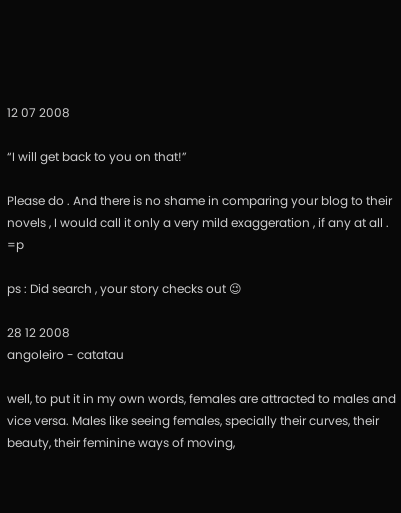12 07 2008

“I will get back to you on that!”

Please do . And there is no shame in comparing your blog to their novels , I would call it only a very mild exaggeration , if any at all . =p

ps : Did search , your story checks out 😉

28 12 2008
angoleiro - catatau

well, to put it in my own words, females are attracted to males and vice versa. Males like seeing females, specially their curves, their beauty, their feminine ways of moving,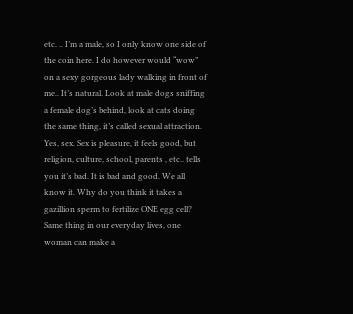etc. .. I’m a male, so I only know one side of the coin here. I do however would “wow” on a sexy gorgeous lady walking in front of me.. It’s natural. Look at male dogs sniffing a female dog’s behind, look at cats doing the same thing, it’s called sexual attraction. Yes, sex. Sex is pleasure, it feels good, but religion, culture, school, parents , etc.. tells you it’s bad. It is bad and good. We all know it. Why do you think it takes a gazillion sperm to fertilize ONE egg cell? Same thing in our everyday lives, one woman can make a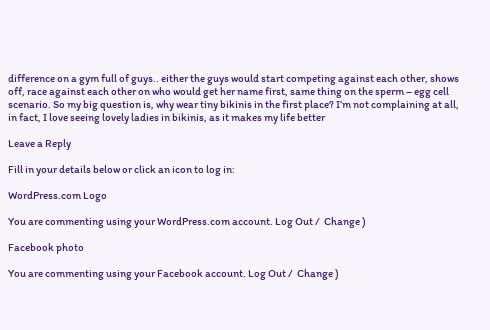difference on a gym full of guys.. either the guys would start competing against each other, shows off, race against each other on who would get her name first, same thing on the sperm – egg cell scenario. So my big question is, why wear tiny bikinis in the first place? I’m not complaining at all, in fact, I love seeing lovely ladies in bikinis, as it makes my life better

Leave a Reply

Fill in your details below or click an icon to log in:

WordPress.com Logo

You are commenting using your WordPress.com account. Log Out /  Change )

Facebook photo

You are commenting using your Facebook account. Log Out /  Change )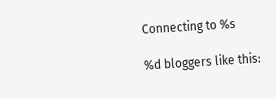Connecting to %s

%d bloggers like this: